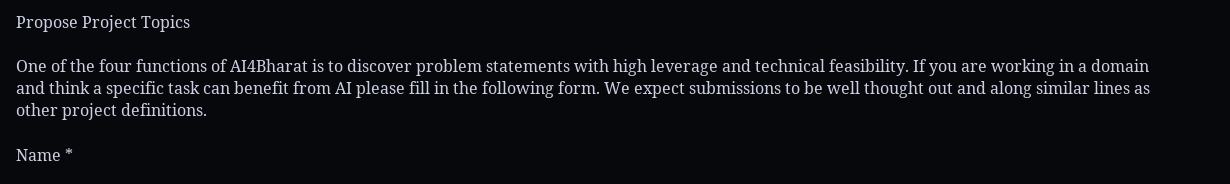Propose Project Topics

One of the four functions of AI4Bharat is to discover problem statements with high leverage and technical feasibility. If you are working in a domain and think a specific task can benefit from AI please fill in the following form. We expect submissions to be well thought out and along similar lines as other project definitions.

Name *